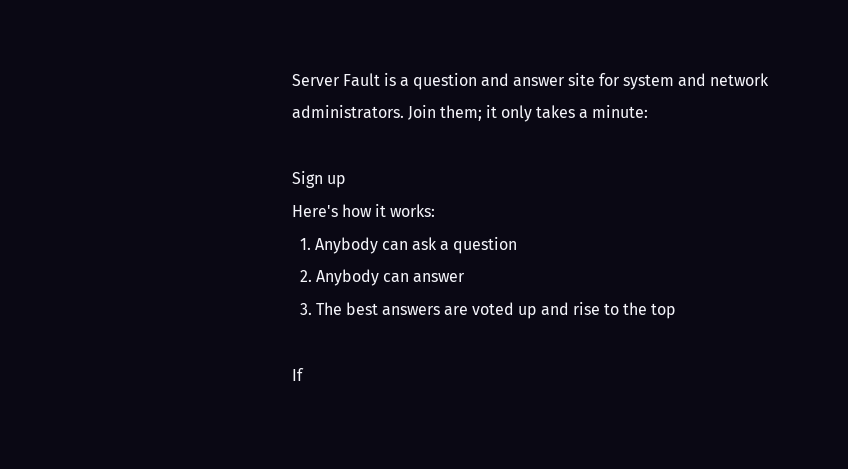Server Fault is a question and answer site for system and network administrators. Join them; it only takes a minute:

Sign up
Here's how it works:
  1. Anybody can ask a question
  2. Anybody can answer
  3. The best answers are voted up and rise to the top

If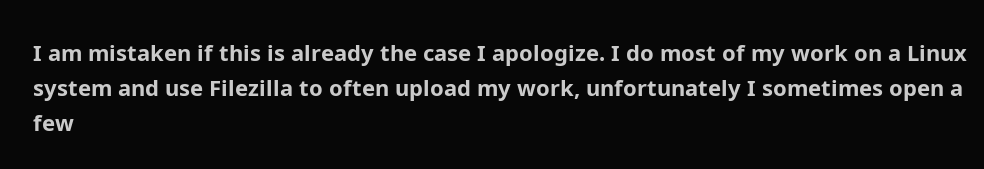I am mistaken if this is already the case I apologize. I do most of my work on a Linux system and use Filezilla to often upload my work, unfortunately I sometimes open a few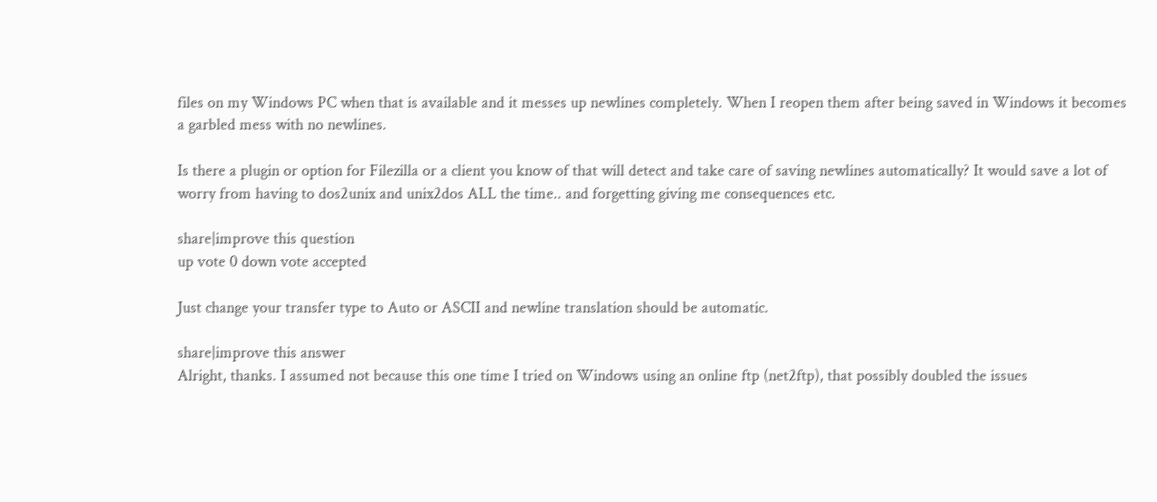files on my Windows PC when that is available and it messes up newlines completely. When I reopen them after being saved in Windows it becomes a garbled mess with no newlines.

Is there a plugin or option for Filezilla or a client you know of that will detect and take care of saving newlines automatically? It would save a lot of worry from having to dos2unix and unix2dos ALL the time.. and forgetting giving me consequences etc.

share|improve this question
up vote 0 down vote accepted

Just change your transfer type to Auto or ASCII and newline translation should be automatic.

share|improve this answer
Alright, thanks. I assumed not because this one time I tried on Windows using an online ftp (net2ftp), that possibly doubled the issues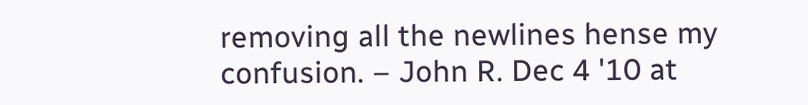removing all the newlines hense my confusion. – John R. Dec 4 '10 at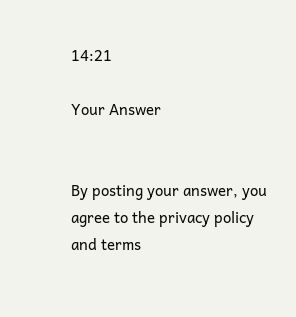14:21

Your Answer


By posting your answer, you agree to the privacy policy and terms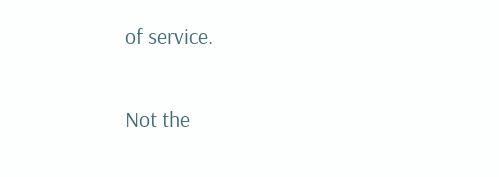of service.

Not the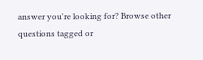answer you're looking for? Browse other questions tagged or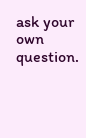ask your own question.